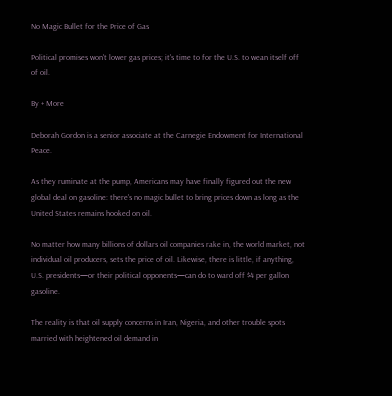No Magic Bullet for the Price of Gas

Political promises won't lower gas prices; it's time to for the U.S. to wean itself off of oil.

By + More

Deborah Gordon is a senior associate at the Carnegie Endowment for International Peace.

As they ruminate at the pump, Americans may have finally figured out the new global deal on gasoline: there's no magic bullet to bring prices down as long as the United States remains hooked on oil.

No matter how many billions of dollars oil companies rake in, the world market, not individual oil producers, sets the price of oil. Likewise, there is little, if anything, U.S. presidents—or their political opponents—can do to ward off $4 per gallon gasoline.

The reality is that oil supply concerns in Iran, Nigeria, and other trouble spots married with heightened oil demand in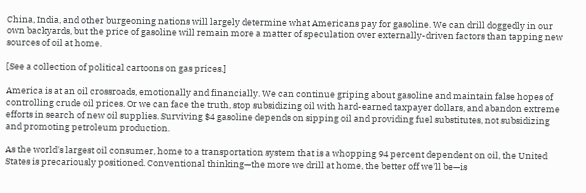China, India, and other burgeoning nations will largely determine what Americans pay for gasoline. We can drill doggedly in our own backyards, but the price of gasoline will remain more a matter of speculation over externally-driven factors than tapping new sources of oil at home.

[See a collection of political cartoons on gas prices.]

America is at an oil crossroads, emotionally and financially. We can continue griping about gasoline and maintain false hopes of controlling crude oil prices. Or we can face the truth, stop subsidizing oil with hard-earned taxpayer dollars, and abandon extreme efforts in search of new oil supplies. Surviving $4 gasoline depends on sipping oil and providing fuel substitutes, not subsidizing and promoting petroleum production.

As the world's largest oil consumer, home to a transportation system that is a whopping 94 percent dependent on oil, the United States is precariously positioned. Conventional thinking—the more we drill at home, the better off we'll be—is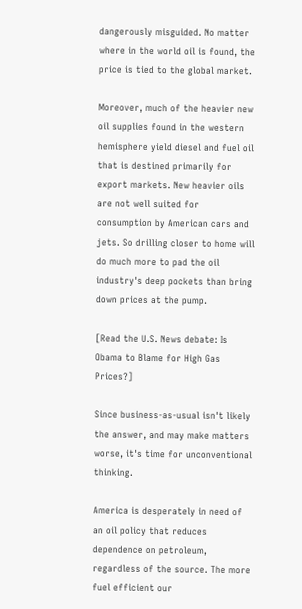dangerously misguided. No matter where in the world oil is found, the price is tied to the global market.

Moreover, much of the heavier new oil supplies found in the western hemisphere yield diesel and fuel oil that is destined primarily for export markets. New heavier oils are not well suited for consumption by American cars and jets. So drilling closer to home will do much more to pad the oil industry's deep pockets than bring down prices at the pump.

[Read the U.S. News debate: Is Obama to Blame for High Gas Prices?]

Since business-as-usual isn't likely the answer, and may make matters worse, it's time for unconventional thinking.

America is desperately in need of an oil policy that reduces dependence on petroleum, regardless of the source. The more fuel efficient our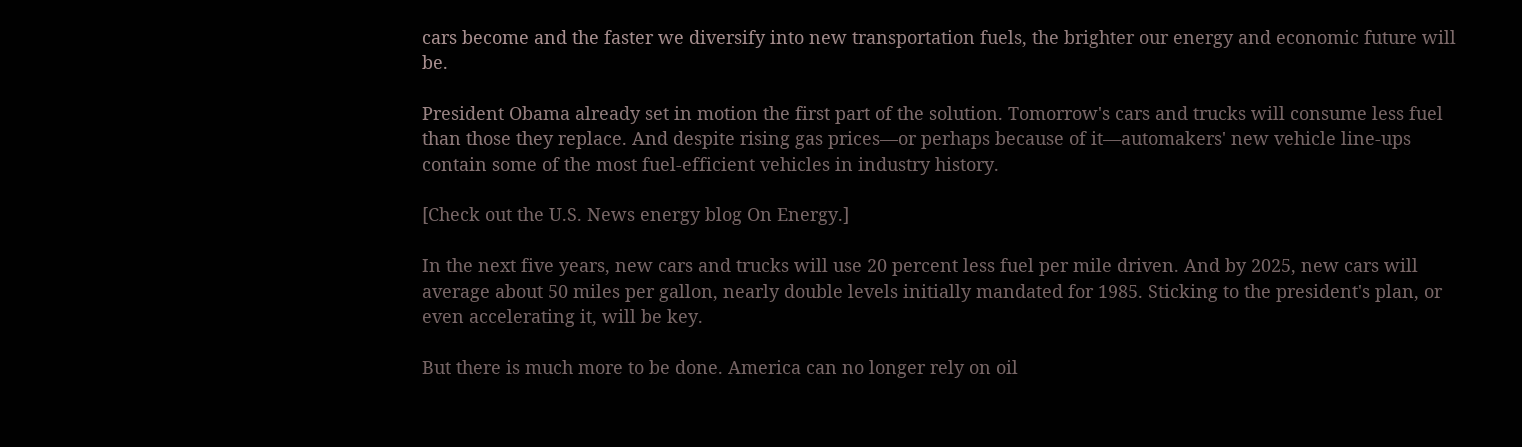cars become and the faster we diversify into new transportation fuels, the brighter our energy and economic future will be.

President Obama already set in motion the first part of the solution. Tomorrow's cars and trucks will consume less fuel than those they replace. And despite rising gas prices—or perhaps because of it—automakers' new vehicle line-ups contain some of the most fuel-efficient vehicles in industry history.

[Check out the U.S. News energy blog On Energy.]

In the next five years, new cars and trucks will use 20 percent less fuel per mile driven. And by 2025, new cars will average about 50 miles per gallon, nearly double levels initially mandated for 1985. Sticking to the president's plan, or even accelerating it, will be key.

But there is much more to be done. America can no longer rely on oil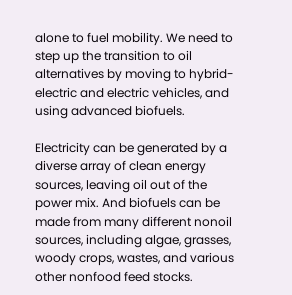alone to fuel mobility. We need to step up the transition to oil alternatives by moving to hybrid-electric and electric vehicles, and using advanced biofuels.

Electricity can be generated by a diverse array of clean energy sources, leaving oil out of the power mix. And biofuels can be made from many different nonoil sources, including algae, grasses, woody crops, wastes, and various other nonfood feed stocks.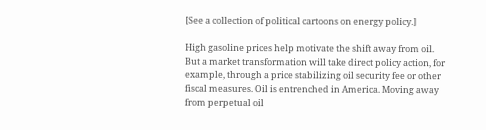[See a collection of political cartoons on energy policy.]

High gasoline prices help motivate the shift away from oil. But a market transformation will take direct policy action, for example, through a price stabilizing oil security fee or other fiscal measures. Oil is entrenched in America. Moving away from perpetual oil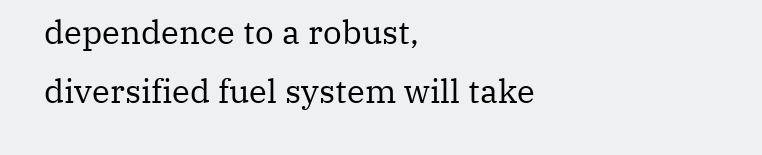dependence to a robust, diversified fuel system will take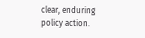clear, enduring policy action.